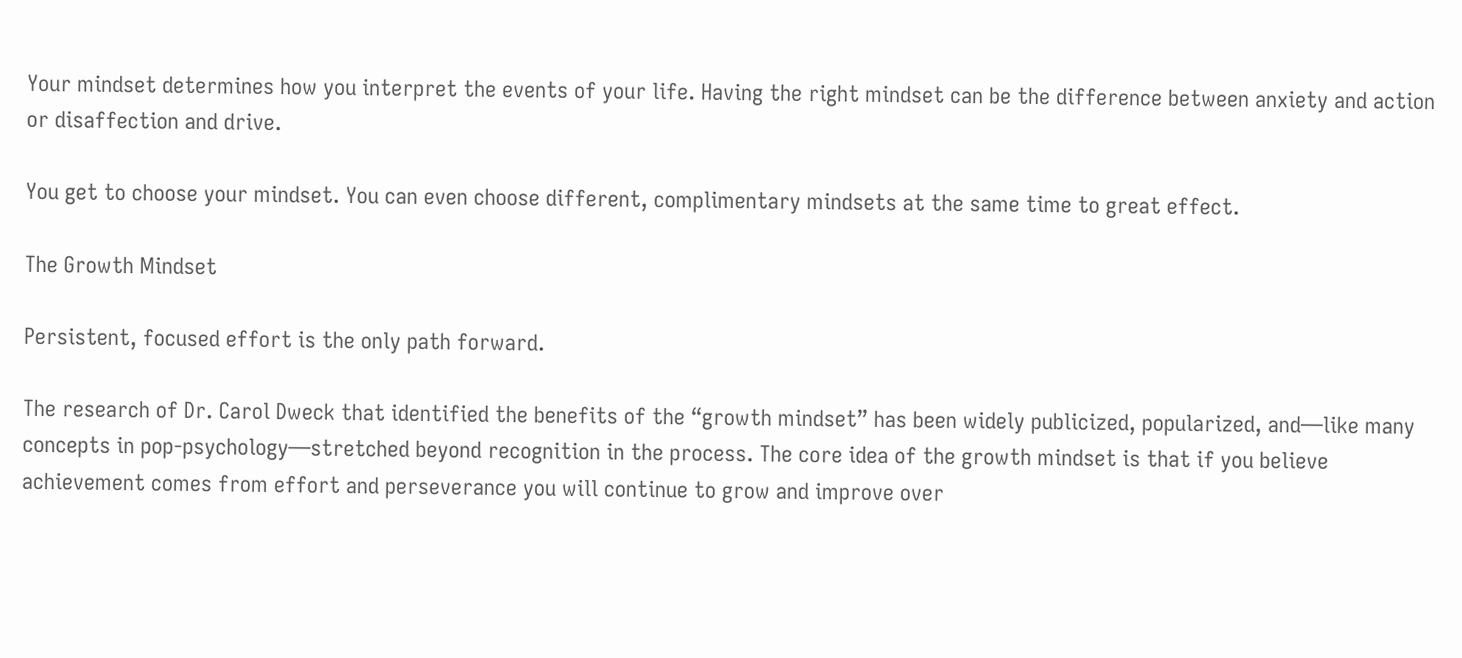Your mindset determines how you interpret the events of your life. Having the right mindset can be the difference between anxiety and action or disaffection and drive.

You get to choose your mindset. You can even choose different, complimentary mindsets at the same time to great effect.

The Growth Mindset

Persistent, focused effort is the only path forward.

The research of Dr. Carol Dweck that identified the benefits of the “growth mindset” has been widely publicized, popularized, and—like many concepts in pop-psychology—stretched beyond recognition in the process. The core idea of the growth mindset is that if you believe achievement comes from effort and perseverance you will continue to grow and improve over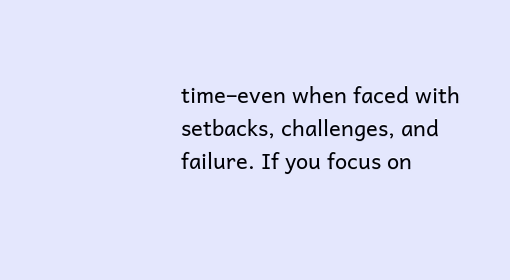time–even when faced with setbacks, challenges, and failure. If you focus on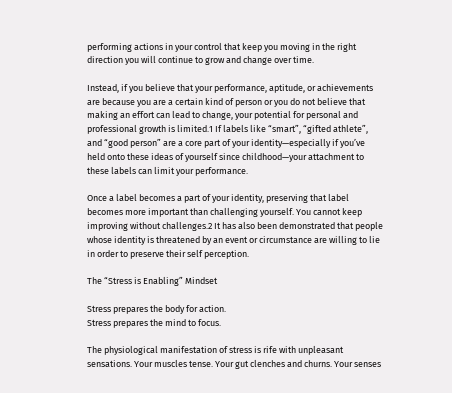performing actions in your control that keep you moving in the right direction you will continue to grow and change over time.

Instead, if you believe that your performance, aptitude, or achievements are because you are a certain kind of person or you do not believe that making an effort can lead to change, your potential for personal and professional growth is limited.1 If labels like “smart”, “gifted athlete”, and “good person” are a core part of your identity—especially if you’ve held onto these ideas of yourself since childhood—your attachment to these labels can limit your performance.

Once a label becomes a part of your identity, preserving that label becomes more important than challenging yourself. You cannot keep improving without challenges.2 It has also been demonstrated that people whose identity is threatened by an event or circumstance are willing to lie in order to preserve their self perception.

The “Stress is Enabling” Mindset

Stress prepares the body for action.
Stress prepares the mind to focus.

The physiological manifestation of stress is rife with unpleasant sensations. Your muscles tense. Your gut clenches and churns. Your senses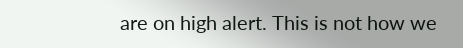are on high alert. This is not how we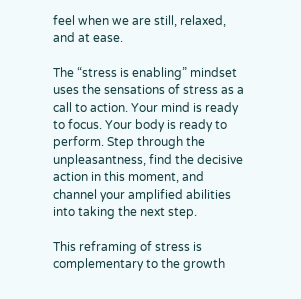feel when we are still, relaxed, and at ease.

The “stress is enabling” mindset uses the sensations of stress as a call to action. Your mind is ready to focus. Your body is ready to perform. Step through the unpleasantness, find the decisive action in this moment, and channel your amplified abilities into taking the next step.

This reframing of stress is complementary to the growth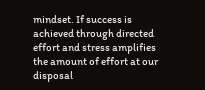mindset. If success is achieved through directed effort and stress amplifies the amount of effort at our disposal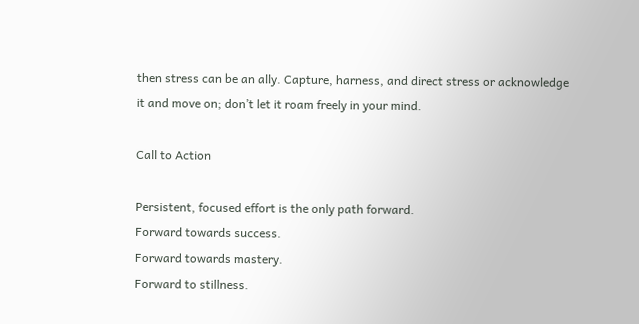then stress can be an ally. Capture, harness, and direct stress or acknowledge it and move on; don’t let it roam freely in your mind.

Call to Action

Persistent, focused effort is the only path forward.
Forward towards success.
Forward towards mastery.
Forward to stillness.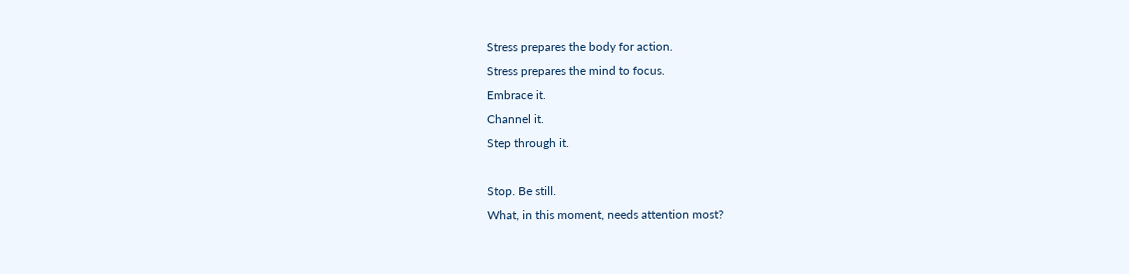Stress prepares the body for action.
Stress prepares the mind to focus.
Embrace it.
Channel it.
Step through it.

Stop. Be still.
What, in this moment, needs attention most?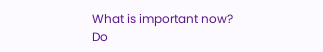What is important now?
Do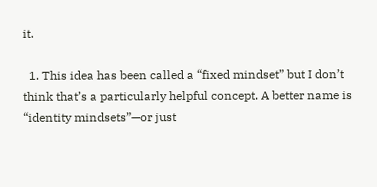it.

  1. This idea has been called a “fixed mindset” but I don’t think that’s a particularly helpful concept. A better name is “identity mindsets”—or just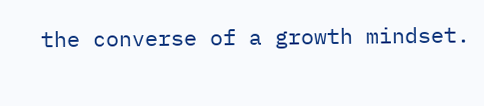the converse of a growth mindset.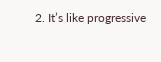2. It’s like progressive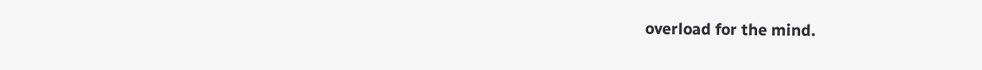overload for the mind.